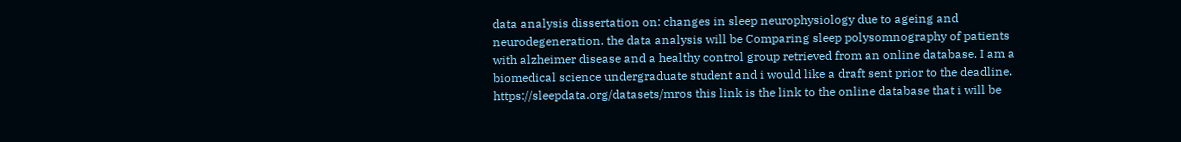data analysis dissertation on: changes in sleep neurophysiology due to ageing and neurodegeneration. the data analysis will be Comparing sleep polysomnography of patients with alzheimer disease and a healthy control group retrieved from an online database. I am a biomedical science undergraduate student and i would like a draft sent prior to the deadline. https://sleepdata.org/datasets/mros this link is the link to the online database that i will be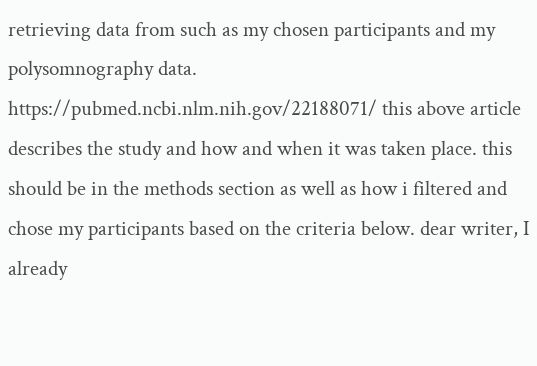retrieving data from such as my chosen participants and my polysomnography data. https://pubmed.ncbi.nlm.nih.gov/22188071/ this above article describes the study and how and when it was taken place. this should be in the methods section as well as how i filtered and chose my participants based on the criteria below. dear writer, I already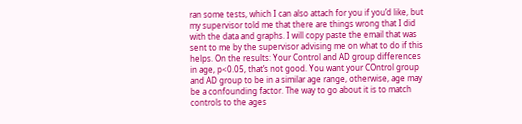ran some tests, which I can also attach for you if you’d like, but my supervisor told me that there are things wrong that I did with the data and graphs. I will copy paste the email that was sent to me by the supervisor advising me on what to do if this helps. On the results: Your Control and AD group differences in age, p<0.05, that’s not good. You want your COntrol group and AD group to be in a similar age range, otherwise, age may be a confounding factor. The way to go about it is to match controls to the ages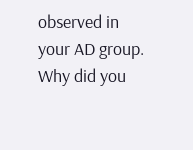observed in your AD group. Why did you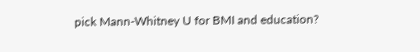pick Mann-Whitney U for BMI and education?